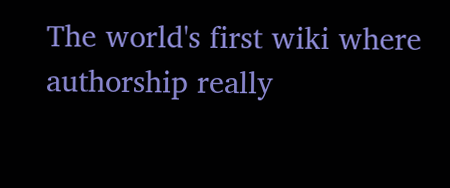The world's first wiki where authorship really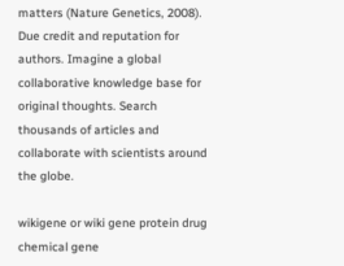matters (Nature Genetics, 2008). Due credit and reputation for authors. Imagine a global collaborative knowledge base for original thoughts. Search thousands of articles and collaborate with scientists around the globe.

wikigene or wiki gene protein drug chemical gene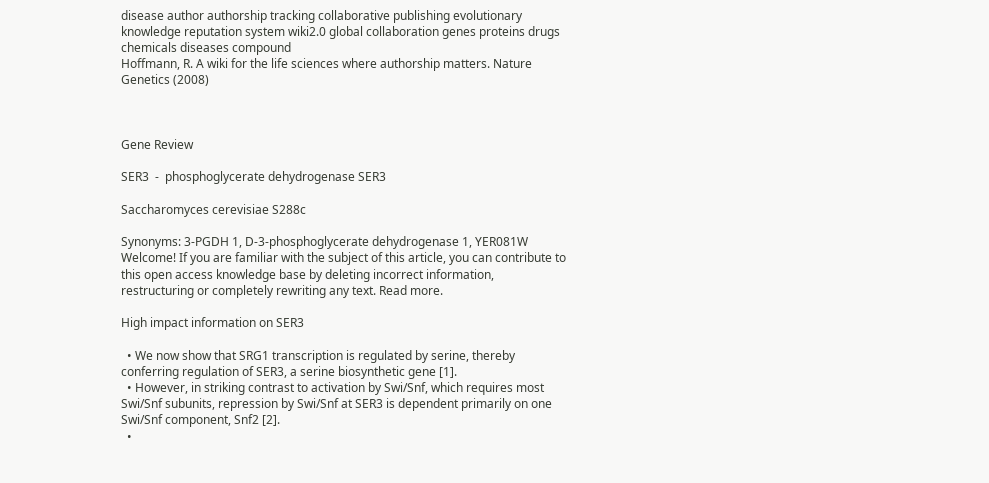disease author authorship tracking collaborative publishing evolutionary knowledge reputation system wiki2.0 global collaboration genes proteins drugs chemicals diseases compound
Hoffmann, R. A wiki for the life sciences where authorship matters. Nature Genetics (2008)



Gene Review

SER3  -  phosphoglycerate dehydrogenase SER3

Saccharomyces cerevisiae S288c

Synonyms: 3-PGDH 1, D-3-phosphoglycerate dehydrogenase 1, YER081W
Welcome! If you are familiar with the subject of this article, you can contribute to this open access knowledge base by deleting incorrect information, restructuring or completely rewriting any text. Read more.

High impact information on SER3

  • We now show that SRG1 transcription is regulated by serine, thereby conferring regulation of SER3, a serine biosynthetic gene [1].
  • However, in striking contrast to activation by Swi/Snf, which requires most Swi/Snf subunits, repression by Swi/Snf at SER3 is dependent primarily on one Swi/Snf component, Snf2 [2].
  •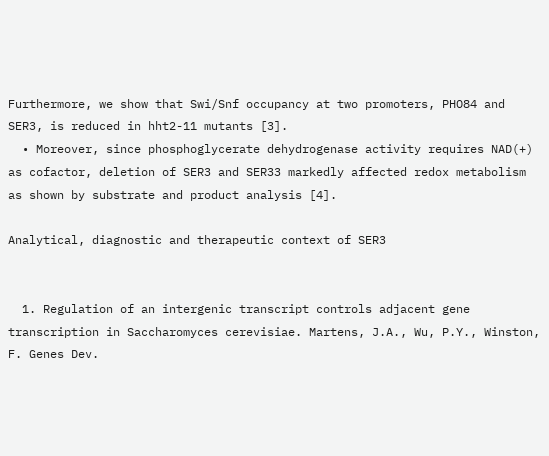Furthermore, we show that Swi/Snf occupancy at two promoters, PHO84 and SER3, is reduced in hht2-11 mutants [3].
  • Moreover, since phosphoglycerate dehydrogenase activity requires NAD(+) as cofactor, deletion of SER3 and SER33 markedly affected redox metabolism as shown by substrate and product analysis [4].

Analytical, diagnostic and therapeutic context of SER3


  1. Regulation of an intergenic transcript controls adjacent gene transcription in Saccharomyces cerevisiae. Martens, J.A., Wu, P.Y., Winston, F. Genes Dev.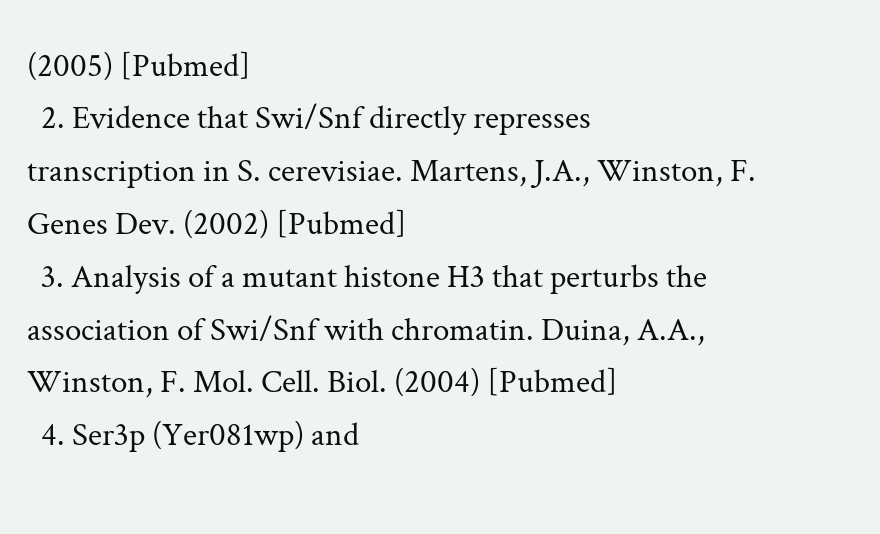(2005) [Pubmed]
  2. Evidence that Swi/Snf directly represses transcription in S. cerevisiae. Martens, J.A., Winston, F. Genes Dev. (2002) [Pubmed]
  3. Analysis of a mutant histone H3 that perturbs the association of Swi/Snf with chromatin. Duina, A.A., Winston, F. Mol. Cell. Biol. (2004) [Pubmed]
  4. Ser3p (Yer081wp) and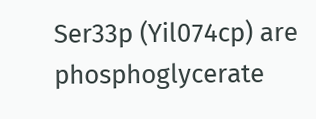Ser33p (Yil074cp) are phosphoglycerate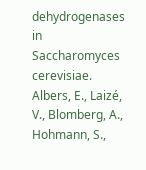dehydrogenases in Saccharomyces cerevisiae. Albers, E., Laizé, V., Blomberg, A., Hohmann, S.,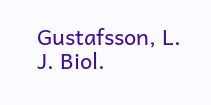Gustafsson, L. J. Biol.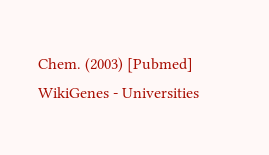Chem. (2003) [Pubmed]
WikiGenes - Universities